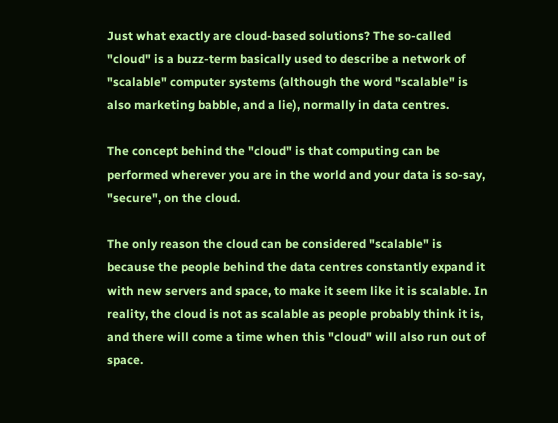Just what exactly are cloud-based solutions? The so-called "cloud" is a buzz-term basically used to describe a network of "scalable" computer systems (although the word "scalable" is also marketing babble, and a lie), normally in data centres.

The concept behind the "cloud" is that computing can be performed wherever you are in the world and your data is so-say, "secure", on the cloud.

The only reason the cloud can be considered "scalable" is because the people behind the data centres constantly expand it with new servers and space, to make it seem like it is scalable. In reality, the cloud is not as scalable as people probably think it is, and there will come a time when this "cloud" will also run out of space.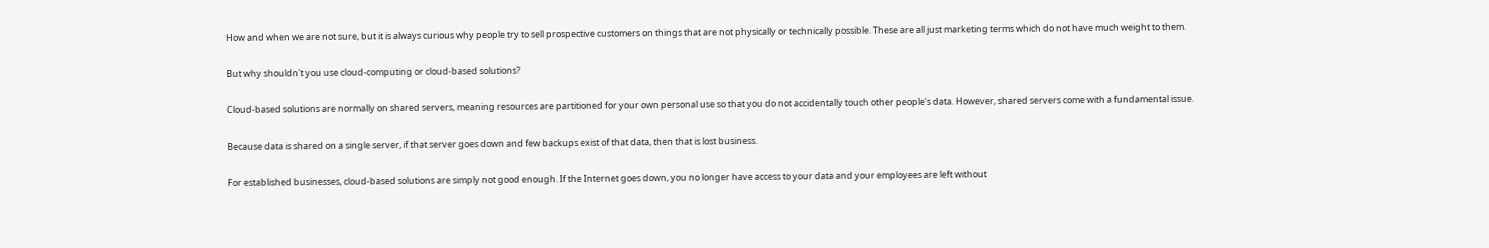How and when we are not sure, but it is always curious why people try to sell prospective customers on things that are not physically or technically possible. These are all just marketing terms which do not have much weight to them.

But why shouldn't you use cloud-computing or cloud-based solutions?

Cloud-based solutions are normally on shared servers, meaning resources are partitioned for your own personal use so that you do not accidentally touch other people's data. However, shared servers come with a fundamental issue.

Because data is shared on a single server, if that server goes down and few backups exist of that data, then that is lost business.

For established businesses, cloud-based solutions are simply not good enough. If the Internet goes down, you no longer have access to your data and your employees are left without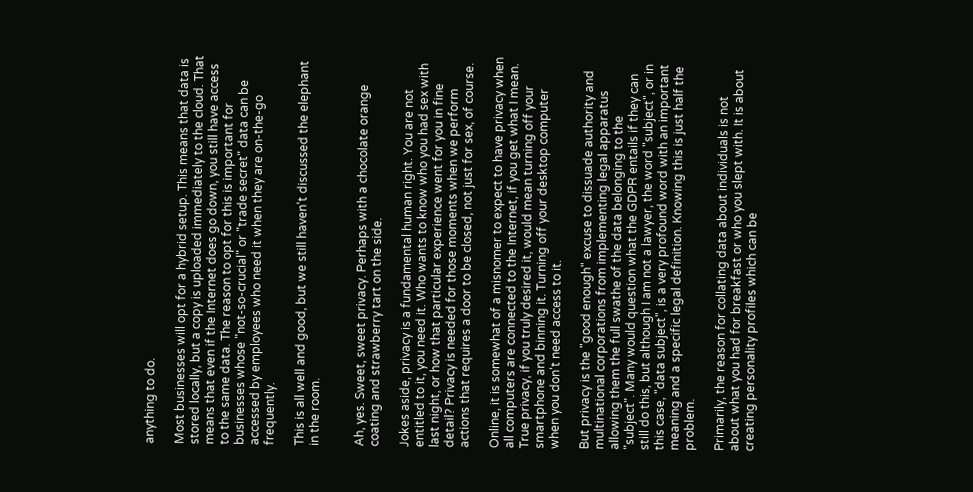anything to do.

Most businesses will opt for a hybrid setup. This means that data is stored locally, but a copy is uploaded immediately to the cloud. That means that even if the Internet does go down, you still have access to the same data. The reason to opt for this is important for businesses whose "not-so-crucial" or "trade secret" data can be accessed by employees who need it when they are on-the-go frequently.

This is all well and good, but we still haven't discussed the elephant in the room.


Ah, yes. Sweet, sweet privacy. Perhaps with a chocolate orange coating and strawberry tart on the side.

Jokes aside, privacy is a fundamental human right. You are not entitled to it, you need it. Who wants to know who you had sex with last night, or how that particular experience went for you in fine detail? Privacy is needed for those moments when we perform actions that requires a door to be closed, not just for sex, of course.

Online, it is somewhat of a misnomer to expect to have privacy when all computers are connected to the Internet, if you get what I mean. True privacy, if you truly desired it, would mean turning off your smartphone and binning it. Turning off your desktop computer when you don't need access to it.

But privacy is the "good enough" excuse to dissuade authority and multinational corporations from implementing legal apparatus allowing them the full swathe of the data belonging to the "subject". Many would question what the GDPR entails if they can still do this, but although I am not a lawyer, the word "subject", or in this case, "data subject", is a very profound word with an important meaning and a specific legal definition. Knowing this is just half the problem.

Primarily, the reason for collating data about individuals is not about what you had for breakfast or who you slept with. It is about creating personality profiles which can be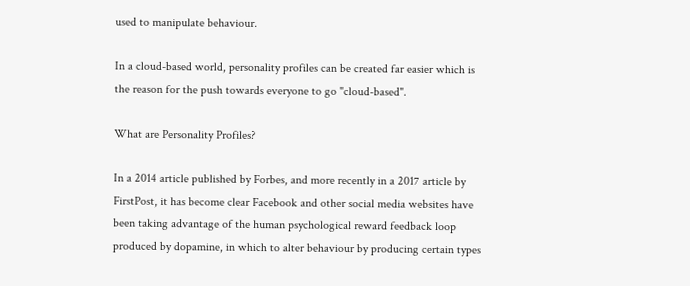used to manipulate behaviour.

In a cloud-based world, personality profiles can be created far easier which is the reason for the push towards everyone to go "cloud-based".

What are Personality Profiles?

In a 2014 article published by Forbes, and more recently in a 2017 article by FirstPost, it has become clear Facebook and other social media websites have been taking advantage of the human psychological reward feedback loop produced by dopamine, in which to alter behaviour by producing certain types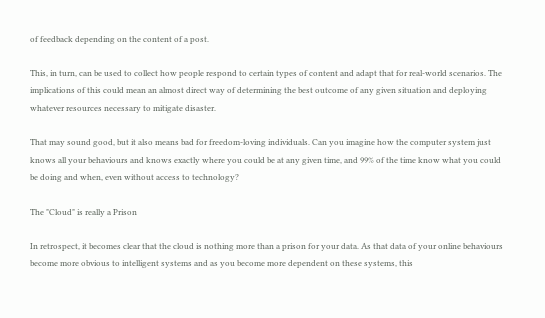of feedback depending on the content of a post.

This, in turn, can be used to collect how people respond to certain types of content and adapt that for real-world scenarios. The implications of this could mean an almost direct way of determining the best outcome of any given situation and deploying whatever resources necessary to mitigate disaster.

That may sound good, but it also means bad for freedom-loving individuals. Can you imagine how the computer system just knows all your behaviours and knows exactly where you could be at any given time, and 99% of the time know what you could be doing and when, even without access to technology?

The "Cloud" is really a Prison

In retrospect, it becomes clear that the cloud is nothing more than a prison for your data. As that data of your online behaviours become more obvious to intelligent systems and as you become more dependent on these systems, this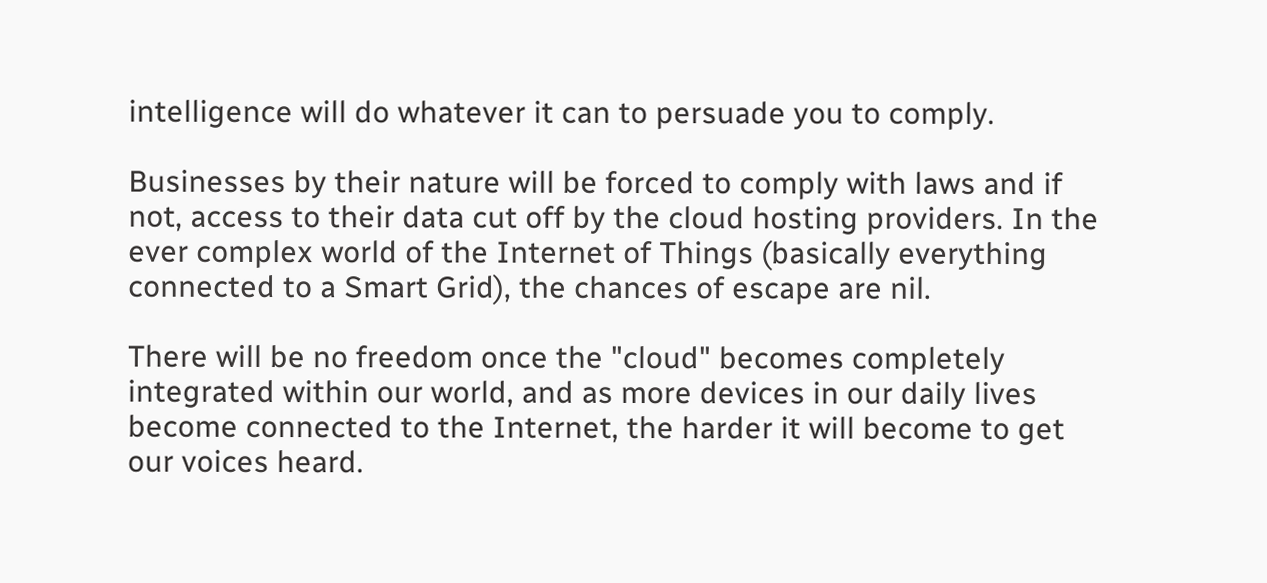intelligence will do whatever it can to persuade you to comply.

Businesses by their nature will be forced to comply with laws and if not, access to their data cut off by the cloud hosting providers. In the ever complex world of the Internet of Things (basically everything connected to a Smart Grid), the chances of escape are nil.

There will be no freedom once the "cloud" becomes completely integrated within our world, and as more devices in our daily lives become connected to the Internet, the harder it will become to get our voices heard.